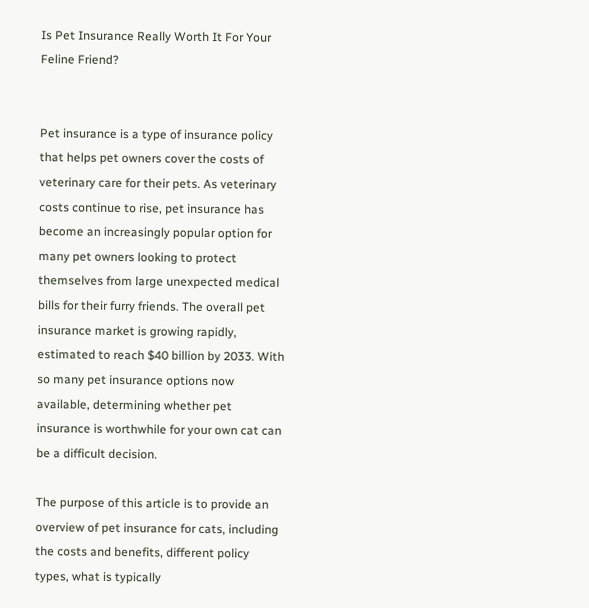Is Pet Insurance Really Worth It For Your Feline Friend?


Pet insurance is a type of insurance policy that helps pet owners cover the costs of veterinary care for their pets. As veterinary costs continue to rise, pet insurance has become an increasingly popular option for many pet owners looking to protect themselves from large unexpected medical bills for their furry friends. The overall pet insurance market is growing rapidly, estimated to reach $40 billion by 2033. With so many pet insurance options now available, determining whether pet insurance is worthwhile for your own cat can be a difficult decision.

The purpose of this article is to provide an overview of pet insurance for cats, including the costs and benefits, different policy types, what is typically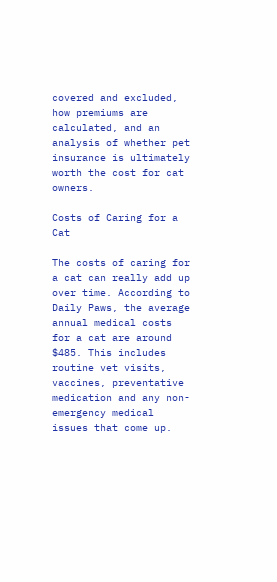covered and excluded, how premiums are calculated, and an analysis of whether pet insurance is ultimately worth the cost for cat owners.

Costs of Caring for a Cat

The costs of caring for a cat can really add up over time. According to Daily Paws, the average annual medical costs for a cat are around $485. This includes routine vet visits, vaccines, preventative medication and any non-emergency medical issues that come up.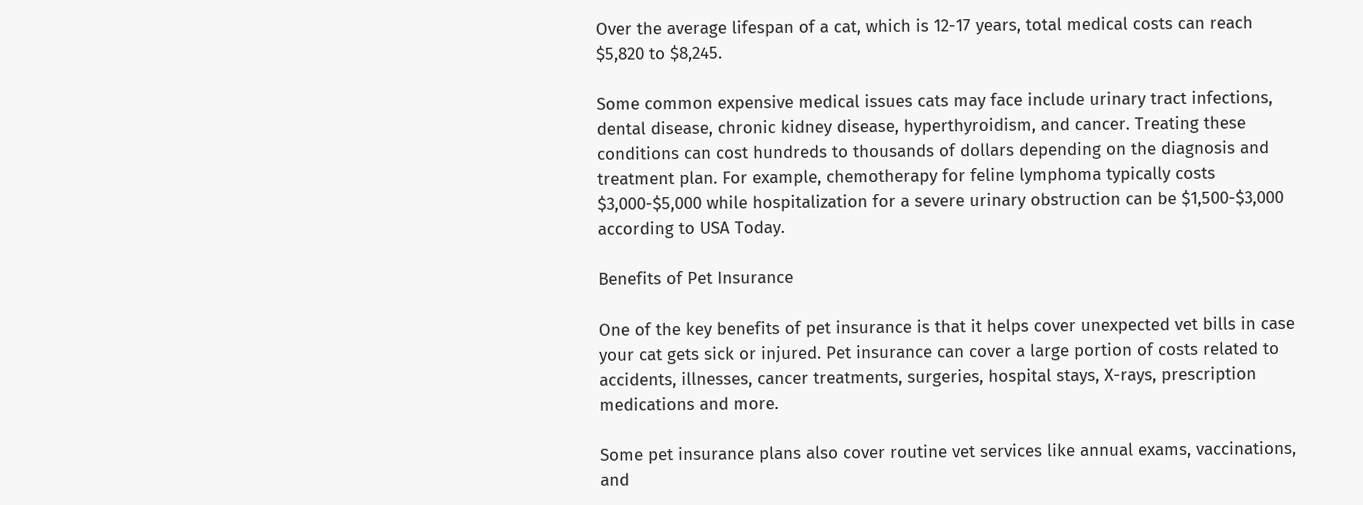Over the average lifespan of a cat, which is 12-17 years, total medical costs can reach $5,820 to $8,245.

Some common expensive medical issues cats may face include urinary tract infections, dental disease, chronic kidney disease, hyperthyroidism, and cancer. Treating these conditions can cost hundreds to thousands of dollars depending on the diagnosis and treatment plan. For example, chemotherapy for feline lymphoma typically costs $3,000-$5,000 while hospitalization for a severe urinary obstruction can be $1,500-$3,000 according to USA Today.

Benefits of Pet Insurance

One of the key benefits of pet insurance is that it helps cover unexpected vet bills in case your cat gets sick or injured. Pet insurance can cover a large portion of costs related to accidents, illnesses, cancer treatments, surgeries, hospital stays, X-rays, prescription medications and more.

Some pet insurance plans also cover routine vet services like annual exams, vaccinations, and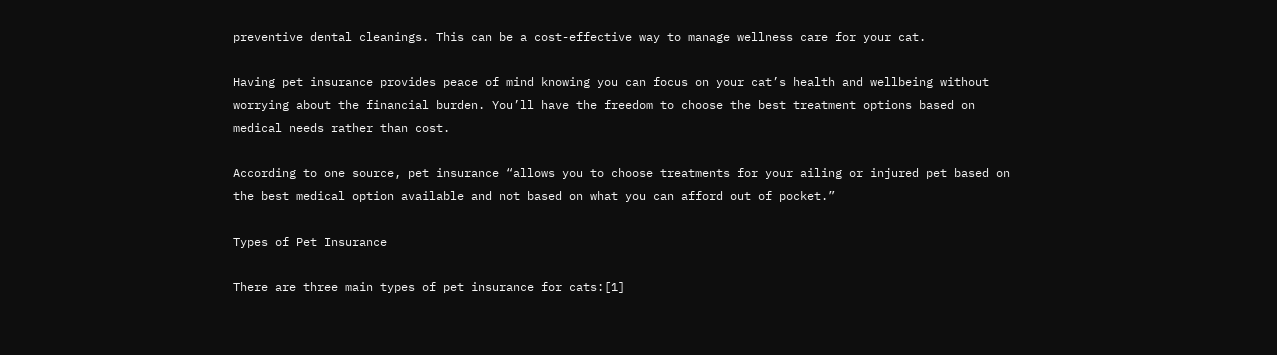preventive dental cleanings. This can be a cost-effective way to manage wellness care for your cat.

Having pet insurance provides peace of mind knowing you can focus on your cat’s health and wellbeing without worrying about the financial burden. You’ll have the freedom to choose the best treatment options based on medical needs rather than cost.

According to one source, pet insurance “allows you to choose treatments for your ailing or injured pet based on the best medical option available and not based on what you can afford out of pocket.”

Types of Pet Insurance

There are three main types of pet insurance for cats:[1]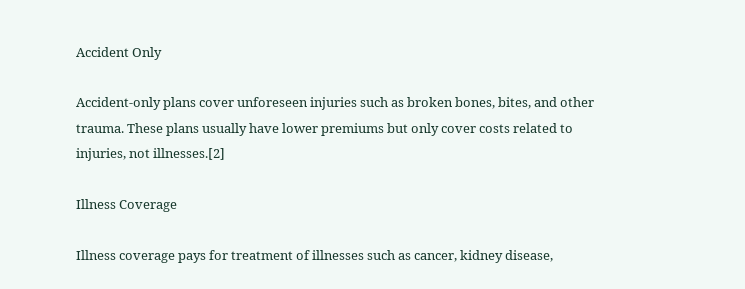Accident Only

Accident-only plans cover unforeseen injuries such as broken bones, bites, and other trauma. These plans usually have lower premiums but only cover costs related to injuries, not illnesses.[2]

Illness Coverage

Illness coverage pays for treatment of illnesses such as cancer, kidney disease,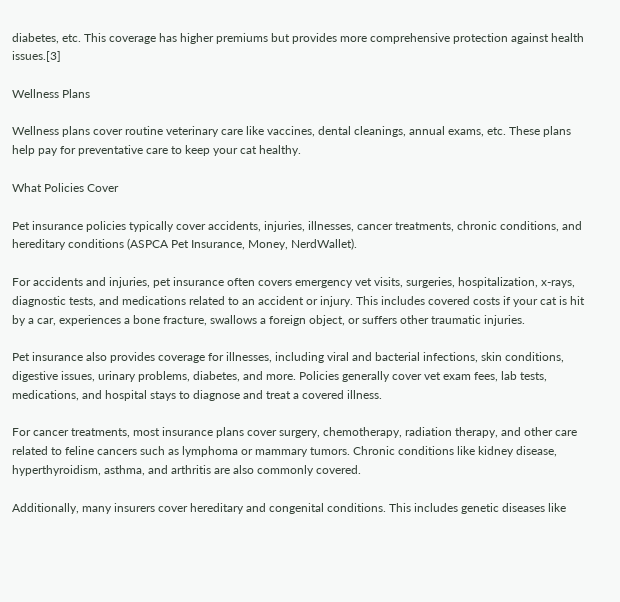diabetes, etc. This coverage has higher premiums but provides more comprehensive protection against health issues.[3]

Wellness Plans

Wellness plans cover routine veterinary care like vaccines, dental cleanings, annual exams, etc. These plans help pay for preventative care to keep your cat healthy.

What Policies Cover

Pet insurance policies typically cover accidents, injuries, illnesses, cancer treatments, chronic conditions, and hereditary conditions (ASPCA Pet Insurance, Money, NerdWallet).

For accidents and injuries, pet insurance often covers emergency vet visits, surgeries, hospitalization, x-rays, diagnostic tests, and medications related to an accident or injury. This includes covered costs if your cat is hit by a car, experiences a bone fracture, swallows a foreign object, or suffers other traumatic injuries.

Pet insurance also provides coverage for illnesses, including viral and bacterial infections, skin conditions, digestive issues, urinary problems, diabetes, and more. Policies generally cover vet exam fees, lab tests, medications, and hospital stays to diagnose and treat a covered illness.

For cancer treatments, most insurance plans cover surgery, chemotherapy, radiation therapy, and other care related to feline cancers such as lymphoma or mammary tumors. Chronic conditions like kidney disease, hyperthyroidism, asthma, and arthritis are also commonly covered.

Additionally, many insurers cover hereditary and congenital conditions. This includes genetic diseases like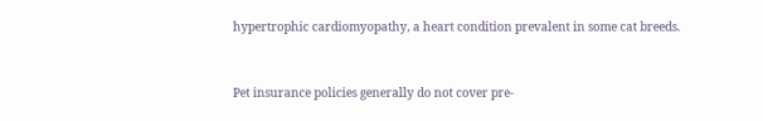hypertrophic cardiomyopathy, a heart condition prevalent in some cat breeds.


Pet insurance policies generally do not cover pre-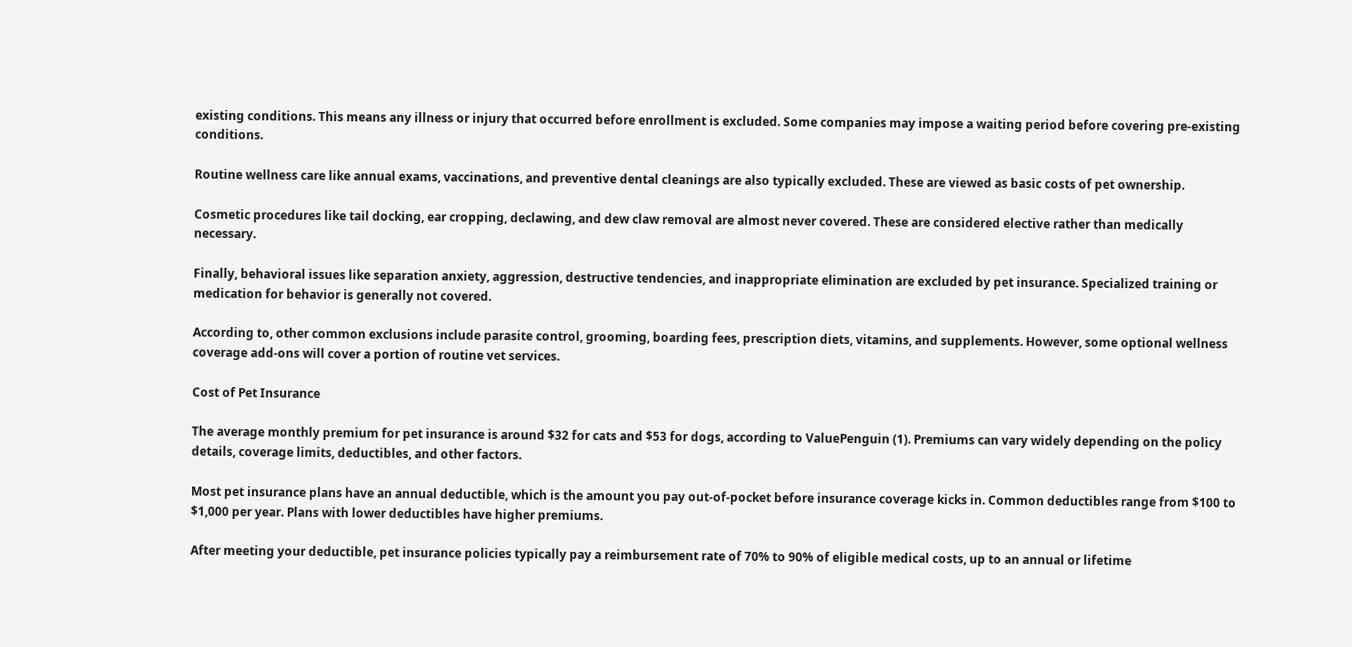existing conditions. This means any illness or injury that occurred before enrollment is excluded. Some companies may impose a waiting period before covering pre-existing conditions.

Routine wellness care like annual exams, vaccinations, and preventive dental cleanings are also typically excluded. These are viewed as basic costs of pet ownership.

Cosmetic procedures like tail docking, ear cropping, declawing, and dew claw removal are almost never covered. These are considered elective rather than medically necessary.

Finally, behavioral issues like separation anxiety, aggression, destructive tendencies, and inappropriate elimination are excluded by pet insurance. Specialized training or medication for behavior is generally not covered.

According to, other common exclusions include parasite control, grooming, boarding fees, prescription diets, vitamins, and supplements. However, some optional wellness coverage add-ons will cover a portion of routine vet services.

Cost of Pet Insurance

The average monthly premium for pet insurance is around $32 for cats and $53 for dogs, according to ValuePenguin (1). Premiums can vary widely depending on the policy details, coverage limits, deductibles, and other factors.

Most pet insurance plans have an annual deductible, which is the amount you pay out-of-pocket before insurance coverage kicks in. Common deductibles range from $100 to $1,000 per year. Plans with lower deductibles have higher premiums.

After meeting your deductible, pet insurance policies typically pay a reimbursement rate of 70% to 90% of eligible medical costs, up to an annual or lifetime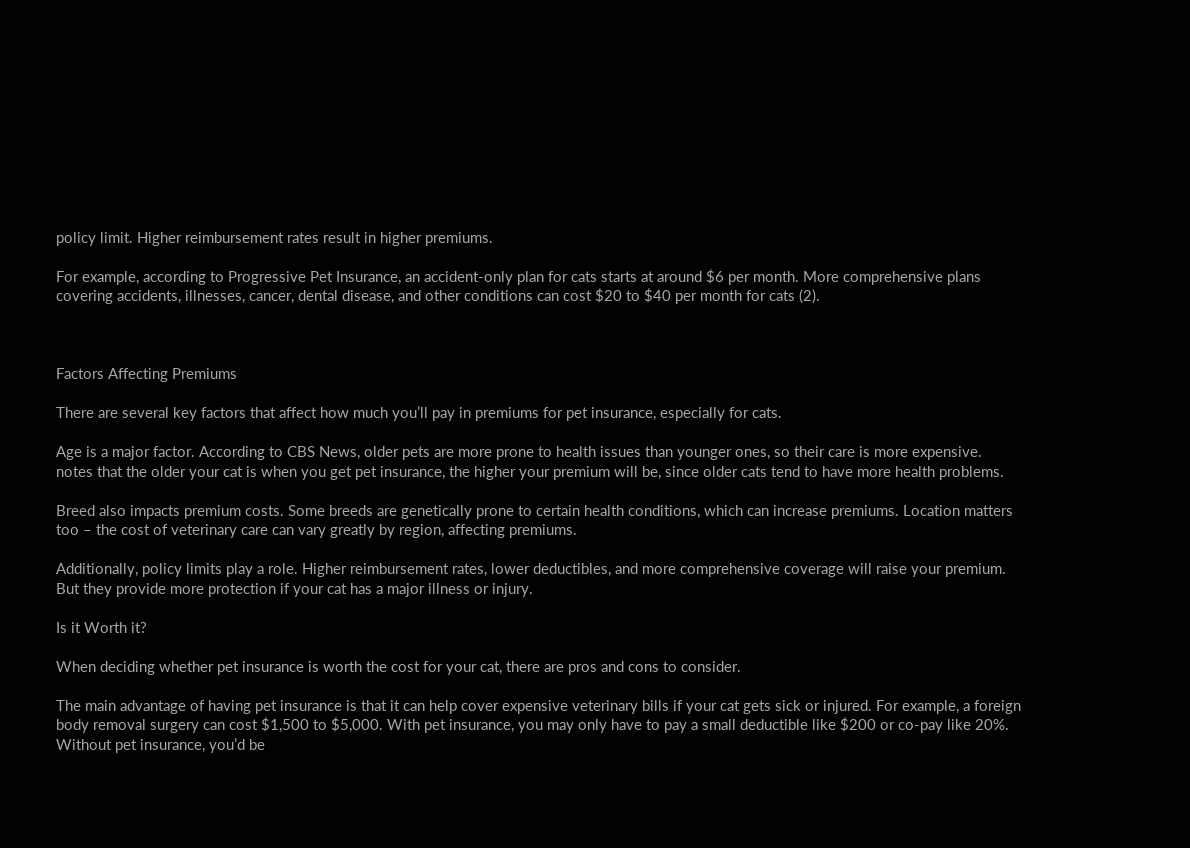policy limit. Higher reimbursement rates result in higher premiums.

For example, according to Progressive Pet Insurance, an accident-only plan for cats starts at around $6 per month. More comprehensive plans covering accidents, illnesses, cancer, dental disease, and other conditions can cost $20 to $40 per month for cats (2).



Factors Affecting Premiums

There are several key factors that affect how much you’ll pay in premiums for pet insurance, especially for cats.

Age is a major factor. According to CBS News, older pets are more prone to health issues than younger ones, so their care is more expensive. notes that the older your cat is when you get pet insurance, the higher your premium will be, since older cats tend to have more health problems.

Breed also impacts premium costs. Some breeds are genetically prone to certain health conditions, which can increase premiums. Location matters too – the cost of veterinary care can vary greatly by region, affecting premiums.

Additionally, policy limits play a role. Higher reimbursement rates, lower deductibles, and more comprehensive coverage will raise your premium. But they provide more protection if your cat has a major illness or injury.

Is it Worth it?

When deciding whether pet insurance is worth the cost for your cat, there are pros and cons to consider.

The main advantage of having pet insurance is that it can help cover expensive veterinary bills if your cat gets sick or injured. For example, a foreign body removal surgery can cost $1,500 to $5,000. With pet insurance, you may only have to pay a small deductible like $200 or co-pay like 20%. Without pet insurance, you’d be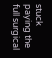stuck paying the full surgical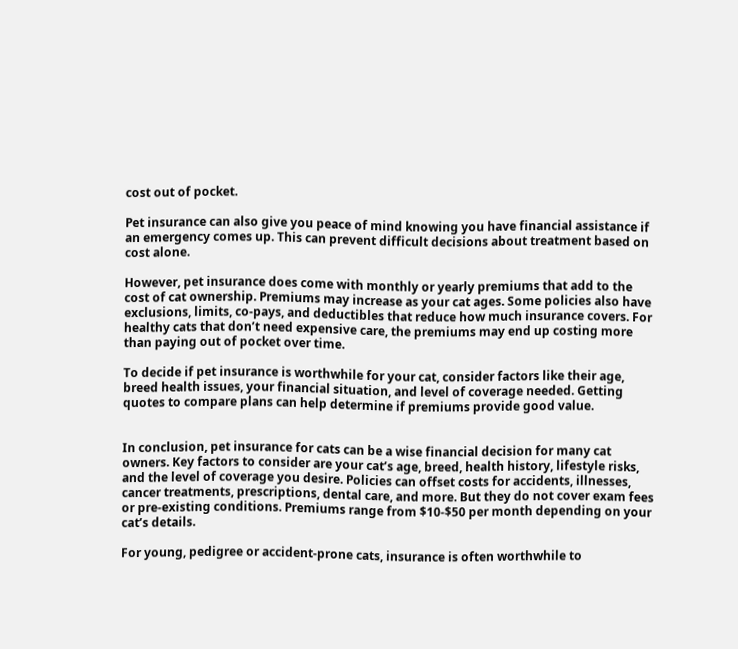cost out of pocket.

Pet insurance can also give you peace of mind knowing you have financial assistance if an emergency comes up. This can prevent difficult decisions about treatment based on cost alone.

However, pet insurance does come with monthly or yearly premiums that add to the cost of cat ownership. Premiums may increase as your cat ages. Some policies also have exclusions, limits, co-pays, and deductibles that reduce how much insurance covers. For healthy cats that don’t need expensive care, the premiums may end up costing more than paying out of pocket over time.

To decide if pet insurance is worthwhile for your cat, consider factors like their age, breed health issues, your financial situation, and level of coverage needed. Getting quotes to compare plans can help determine if premiums provide good value.


In conclusion, pet insurance for cats can be a wise financial decision for many cat owners. Key factors to consider are your cat’s age, breed, health history, lifestyle risks, and the level of coverage you desire. Policies can offset costs for accidents, illnesses, cancer treatments, prescriptions, dental care, and more. But they do not cover exam fees or pre-existing conditions. Premiums range from $10-$50 per month depending on your cat’s details.

For young, pedigree or accident-prone cats, insurance is often worthwhile to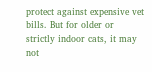protect against expensive vet bills. But for older or strictly indoor cats, it may not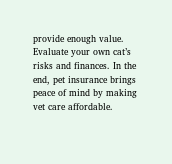provide enough value. Evaluate your own cat’s risks and finances. In the end, pet insurance brings peace of mind by making vet care affordable.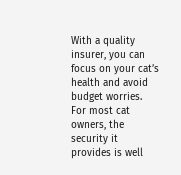With a quality insurer, you can focus on your cat’s health and avoid budget worries. For most cat owners, the security it provides is well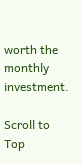worth the monthly investment.

Scroll to Top